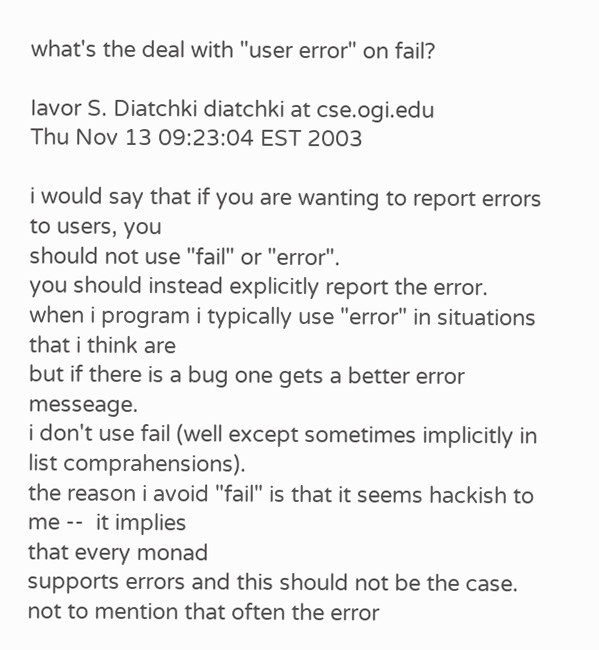what's the deal with "user error" on fail?

Iavor S. Diatchki diatchki at cse.ogi.edu
Thu Nov 13 09:23:04 EST 2003

i would say that if you are wanting to report errors to users, you
should not use "fail" or "error".
you should instead explicitly report the error.
when i program i typically use "error" in situations that i think are
but if there is a bug one gets a better error messeage.
i don't use fail (well except sometimes implicitly in list comprahensions).
the reason i avoid "fail" is that it seems hackish to me --  it implies
that every monad
supports errors and this should not be the case.
not to mention that often the error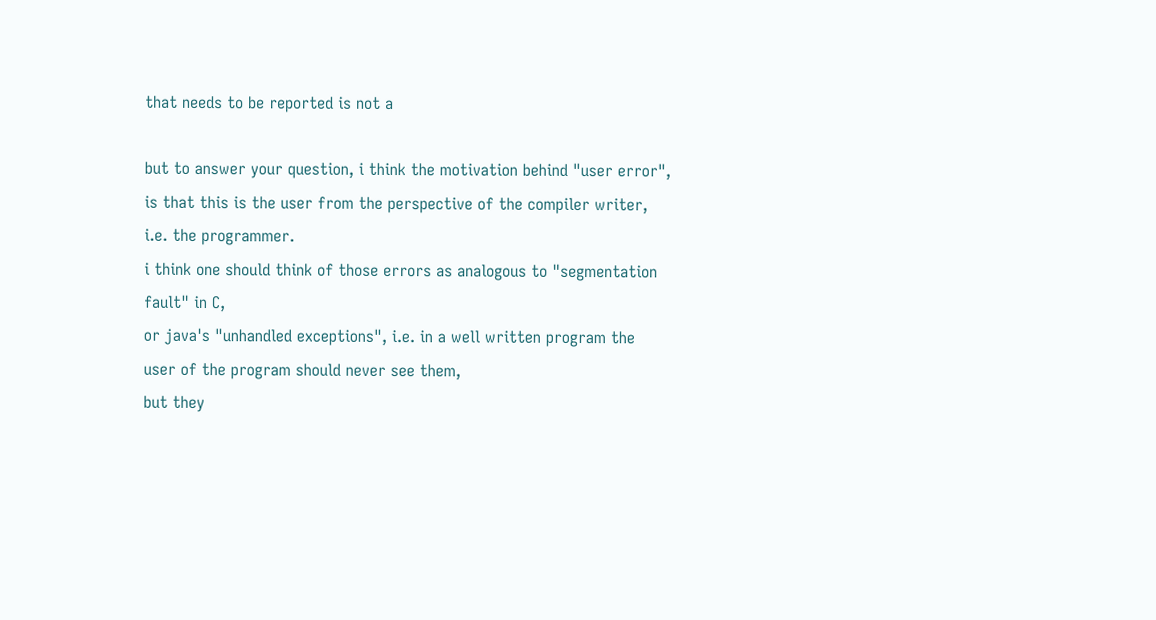that needs to be reported is not a

but to answer your question, i think the motivation behind "user error",
is that this is the user from the perspective of the compiler writer,
i.e. the programmer.
i think one should think of those errors as analogous to "segmentation
fault" in C,
or java's "unhandled exceptions", i.e. in a well written program the
user of the program should never see them,
but they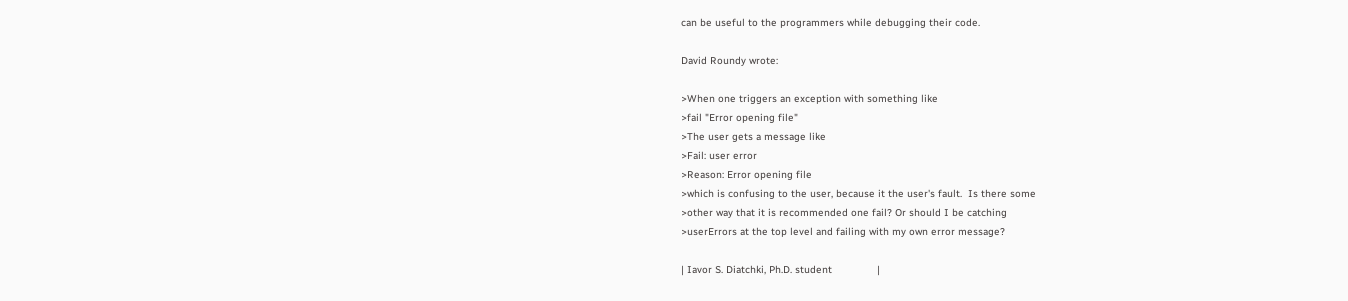can be useful to the programmers while debugging their code.

David Roundy wrote:

>When one triggers an exception with something like
>fail "Error opening file"
>The user gets a message like
>Fail: user error
>Reason: Error opening file
>which is confusing to the user, because it the user's fault.  Is there some
>other way that it is recommended one fail? Or should I be catching
>userErrors at the top level and failing with my own error message?

| Iavor S. Diatchki, Ph.D. student               |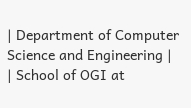| Department of Computer Science and Engineering |
| School of OGI at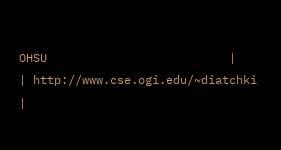OHSU                          |
| http://www.cse.ogi.edu/~diatchki               |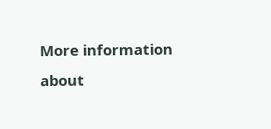More information about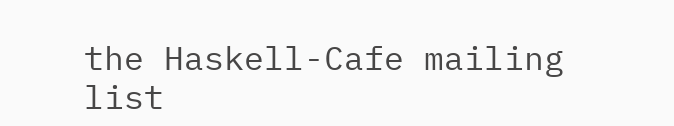the Haskell-Cafe mailing list